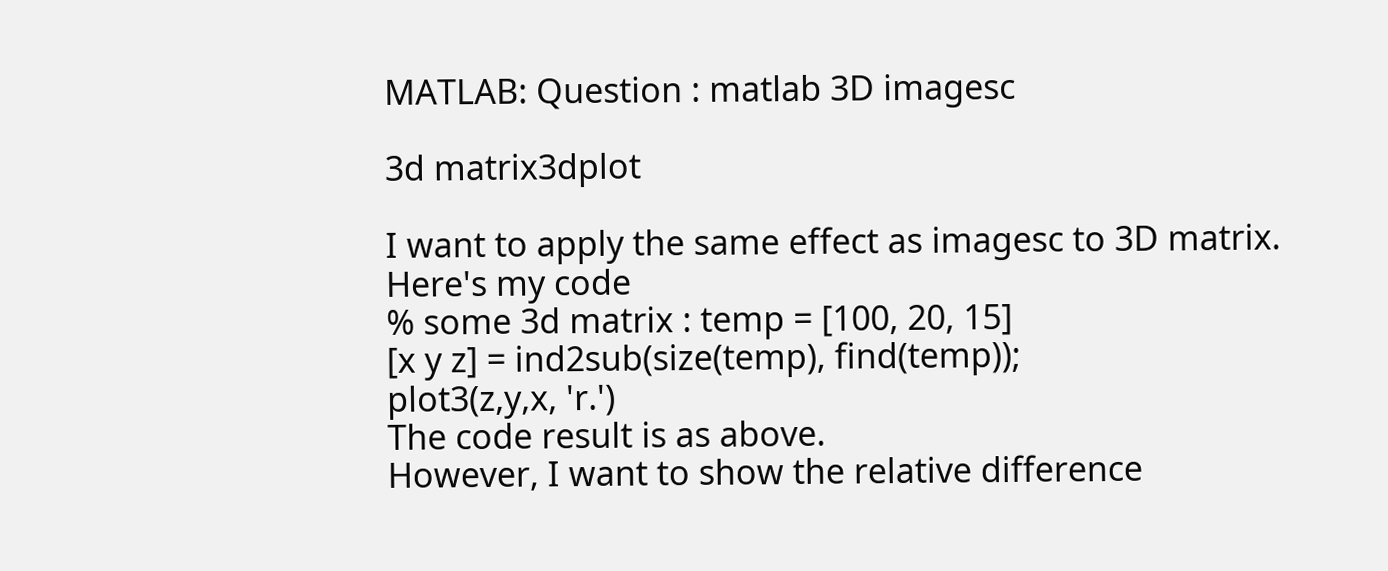MATLAB: Question : matlab 3D imagesc

3d matrix3dplot

I want to apply the same effect as imagesc to 3D matrix.
Here's my code
% some 3d matrix : temp = [100, 20, 15]
[x y z] = ind2sub(size(temp), find(temp));
plot3(z,y,x, 'r.')
The code result is as above.
However, I want to show the relative difference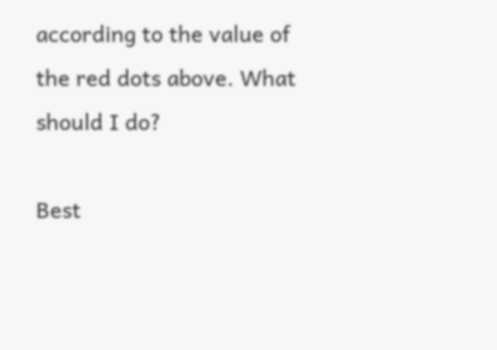according to the value of the red dots above. What should I do?

Best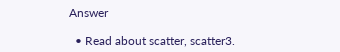Answer

  • Read about scatter, scatter3.